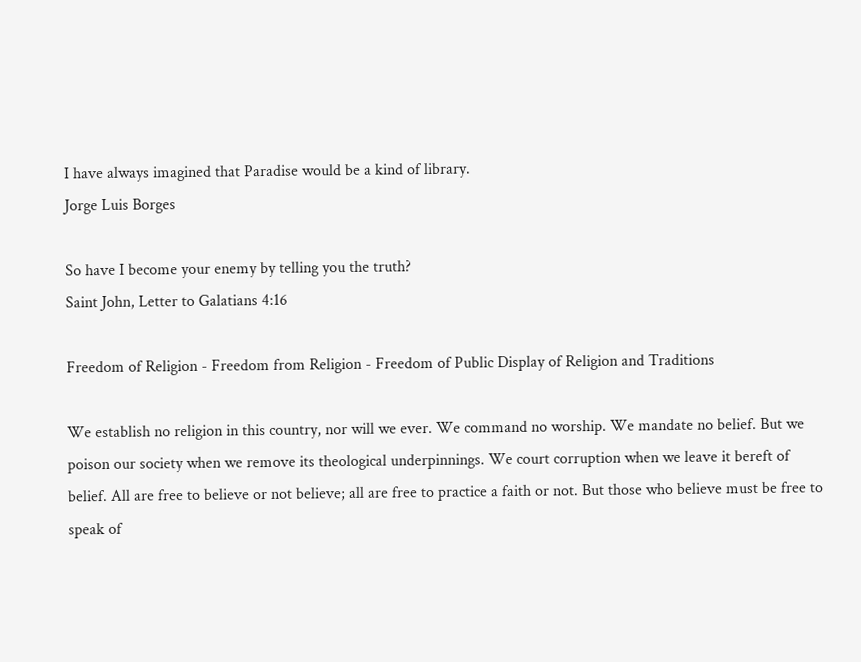I have always imagined that Paradise would be a kind of library.
Jorge Luis Borges

So have I become your enemy by telling you the truth?
Saint John, Letter to Galatians 4:16

Freedom of Religion - Freedom from Religion - Freedom of Public Display of Religion and Traditions

We establish no religion in this country, nor will we ever. We command no worship. We mandate no belief. But we poison our society when we remove its theological underpinnings. We court corruption when we leave it bereft of belief. All are free to believe or not believe; all are free to practice a faith or not. But those who believe must be free to speak of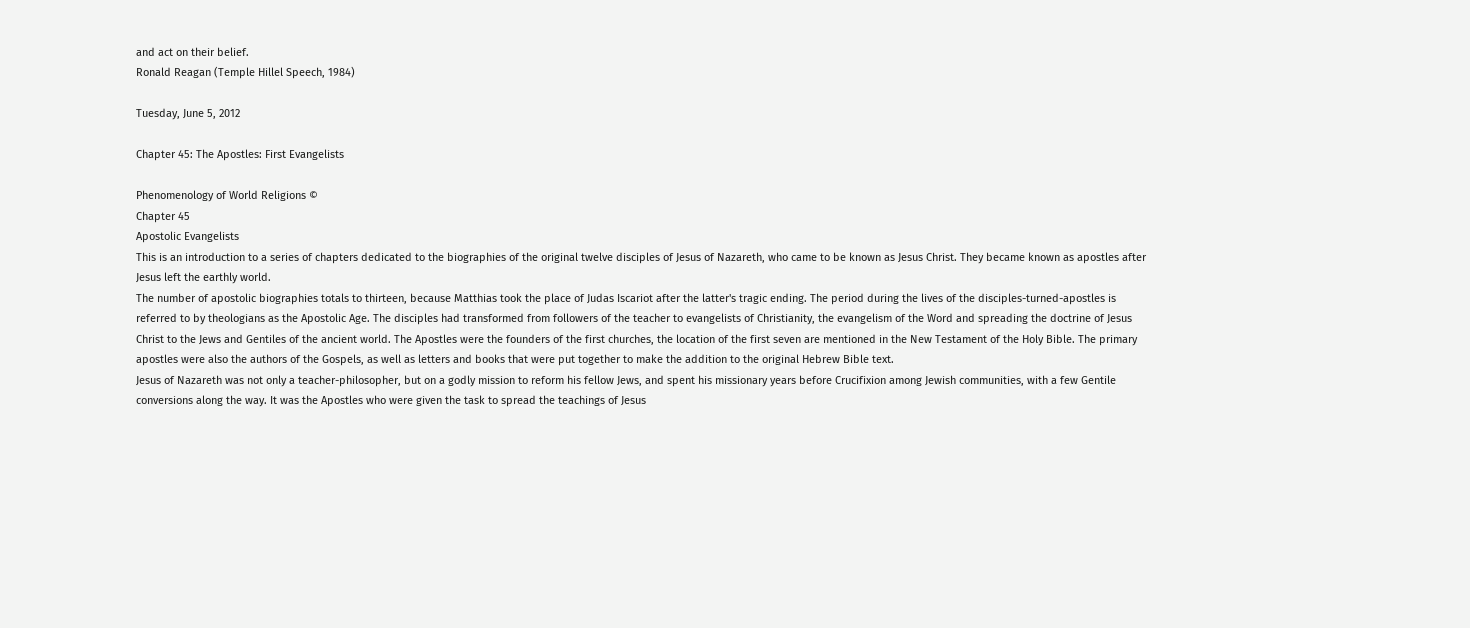and act on their belief.
Ronald Reagan (Temple Hillel Speech, 1984)

Tuesday, June 5, 2012

Chapter 45: The Apostles: First Evangelists

Phenomenology of World Religions ©
Chapter 45
Apostolic Evangelists
This is an introduction to a series of chapters dedicated to the biographies of the original twelve disciples of Jesus of Nazareth, who came to be known as Jesus Christ. They became known as apostles after Jesus left the earthly world.
The number of apostolic biographies totals to thirteen, because Matthias took the place of Judas Iscariot after the latter's tragic ending. The period during the lives of the disciples-turned-apostles is referred to by theologians as the Apostolic Age. The disciples had transformed from followers of the teacher to evangelists of Christianity, the evangelism of the Word and spreading the doctrine of Jesus Christ to the Jews and Gentiles of the ancient world. The Apostles were the founders of the first churches, the location of the first seven are mentioned in the New Testament of the Holy Bible. The primary apostles were also the authors of the Gospels, as well as letters and books that were put together to make the addition to the original Hebrew Bible text.
Jesus of Nazareth was not only a teacher-philosopher, but on a godly mission to reform his fellow Jews, and spent his missionary years before Crucifixion among Jewish communities, with a few Gentile conversions along the way. It was the Apostles who were given the task to spread the teachings of Jesus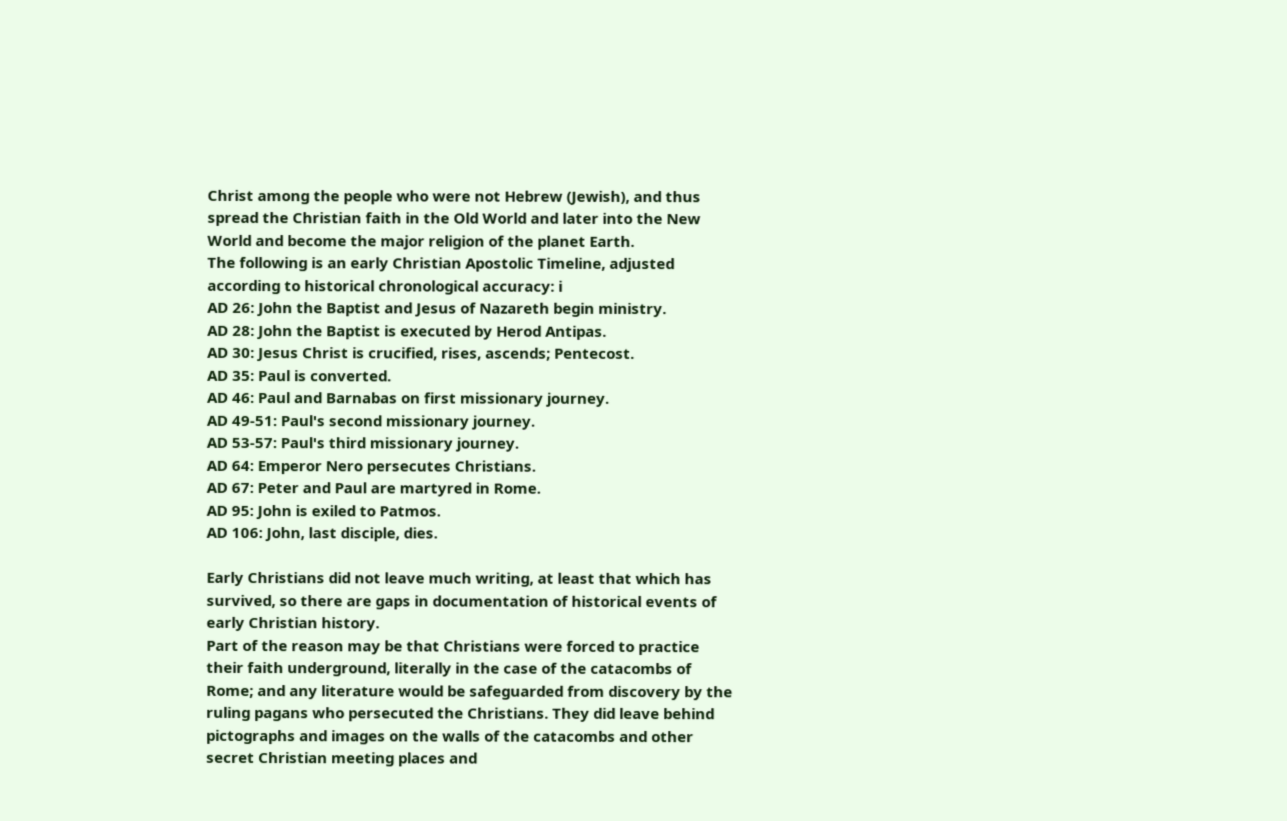Christ among the people who were not Hebrew (Jewish), and thus spread the Christian faith in the Old World and later into the New World and become the major religion of the planet Earth.
The following is an early Christian Apostolic Timeline, adjusted according to historical chronological accuracy: i
AD 26: John the Baptist and Jesus of Nazareth begin ministry.
AD 28: John the Baptist is executed by Herod Antipas.
AD 30: Jesus Christ is crucified, rises, ascends; Pentecost.
AD 35: Paul is converted.
AD 46: Paul and Barnabas on first missionary journey.
AD 49-51: Paul's second missionary journey.
AD 53-57: Paul's third missionary journey.
AD 64: Emperor Nero persecutes Christians.
AD 67: Peter and Paul are martyred in Rome.
AD 95: John is exiled to Patmos.
AD 106: John, last disciple, dies.

Early Christians did not leave much writing, at least that which has survived, so there are gaps in documentation of historical events of early Christian history.
Part of the reason may be that Christians were forced to practice their faith underground, literally in the case of the catacombs of Rome; and any literature would be safeguarded from discovery by the ruling pagans who persecuted the Christians. They did leave behind pictographs and images on the walls of the catacombs and other secret Christian meeting places and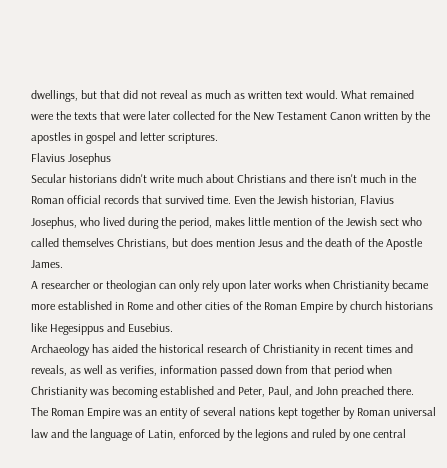dwellings, but that did not reveal as much as written text would. What remained were the texts that were later collected for the New Testament Canon written by the apostles in gospel and letter scriptures.
Flavius Josephus
Secular historians didn't write much about Christians and there isn't much in the Roman official records that survived time. Even the Jewish historian, Flavius Josephus, who lived during the period, makes little mention of the Jewish sect who called themselves Christians, but does mention Jesus and the death of the Apostle James.
A researcher or theologian can only rely upon later works when Christianity became more established in Rome and other cities of the Roman Empire by church historians like Hegesippus and Eusebius.
Archaeology has aided the historical research of Christianity in recent times and reveals, as well as verifies, information passed down from that period when Christianity was becoming established and Peter, Paul, and John preached there.
The Roman Empire was an entity of several nations kept together by Roman universal law and the language of Latin, enforced by the legions and ruled by one central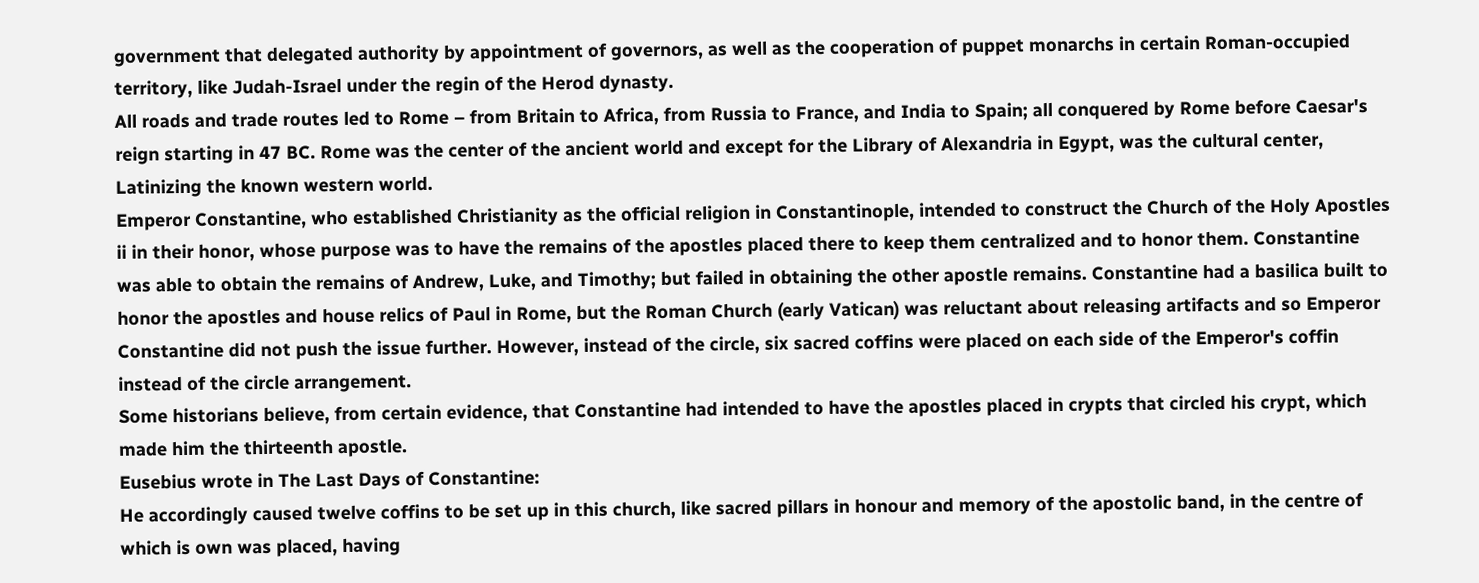government that delegated authority by appointment of governors, as well as the cooperation of puppet monarchs in certain Roman-occupied territory, like Judah-Israel under the regin of the Herod dynasty.
All roads and trade routes led to Rome – from Britain to Africa, from Russia to France, and India to Spain; all conquered by Rome before Caesar's reign starting in 47 BC. Rome was the center of the ancient world and except for the Library of Alexandria in Egypt, was the cultural center, Latinizing the known western world.
Emperor Constantine, who established Christianity as the official religion in Constantinople, intended to construct the Church of the Holy Apostles ii in their honor, whose purpose was to have the remains of the apostles placed there to keep them centralized and to honor them. Constantine was able to obtain the remains of Andrew, Luke, and Timothy; but failed in obtaining the other apostle remains. Constantine had a basilica built to honor the apostles and house relics of Paul in Rome, but the Roman Church (early Vatican) was reluctant about releasing artifacts and so Emperor Constantine did not push the issue further. However, instead of the circle, six sacred coffins were placed on each side of the Emperor's coffin instead of the circle arrangement.
Some historians believe, from certain evidence, that Constantine had intended to have the apostles placed in crypts that circled his crypt, which made him the thirteenth apostle.
Eusebius wrote in The Last Days of Constantine:
He accordingly caused twelve coffins to be set up in this church, like sacred pillars in honour and memory of the apostolic band, in the centre of which is own was placed, having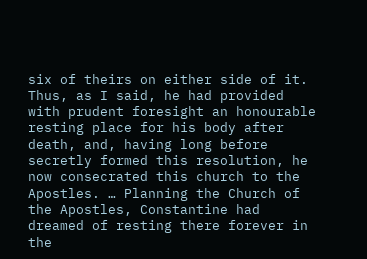six of theirs on either side of it. Thus, as I said, he had provided with prudent foresight an honourable resting place for his body after death, and, having long before secretly formed this resolution, he now consecrated this church to the Apostles. … Planning the Church of the Apostles, Constantine had dreamed of resting there forever in the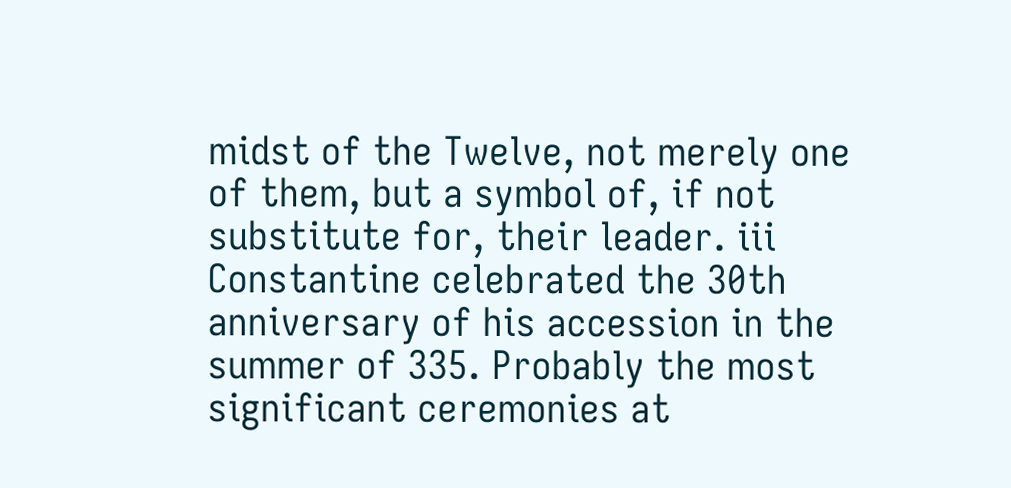midst of the Twelve, not merely one of them, but a symbol of, if not substitute for, their leader. iii
Constantine celebrated the 30th anniversary of his accession in the summer of 335. Probably the most significant ceremonies at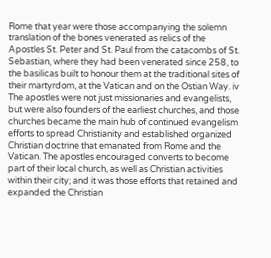Rome that year were those accompanying the solemn translation of the bones venerated as relics of the Apostles St. Peter and St. Paul from the catacombs of St. Sebastian, where they had been venerated since 258, to the basilicas built to honour them at the traditional sites of their martyrdom, at the Vatican and on the Ostian Way. iv
The apostles were not just missionaries and evangelists, but were also founders of the earliest churches, and those churches became the main hub of continued evangelism efforts to spread Christianity and established organized Christian doctrine that emanated from Rome and the Vatican. The apostles encouraged converts to become part of their local church, as well as Christian activities within their city; and it was those efforts that retained and expanded the Christian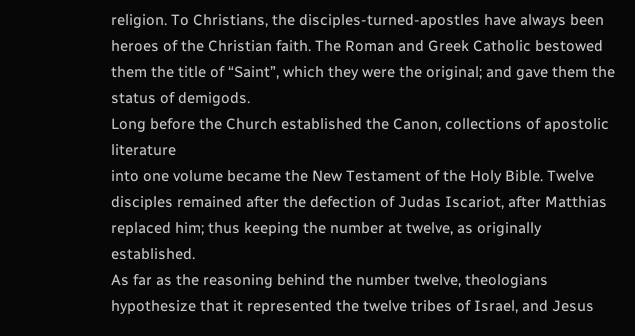religion. To Christians, the disciples-turned-apostles have always been heroes of the Christian faith. The Roman and Greek Catholic bestowed them the title of “Saint”, which they were the original; and gave them the status of demigods.
Long before the Church established the Canon, collections of apostolic literature
into one volume became the New Testament of the Holy Bible. Twelve disciples remained after the defection of Judas Iscariot, after Matthias replaced him; thus keeping the number at twelve, as originally established.
As far as the reasoning behind the number twelve, theologians hypothesize that it represented the twelve tribes of Israel, and Jesus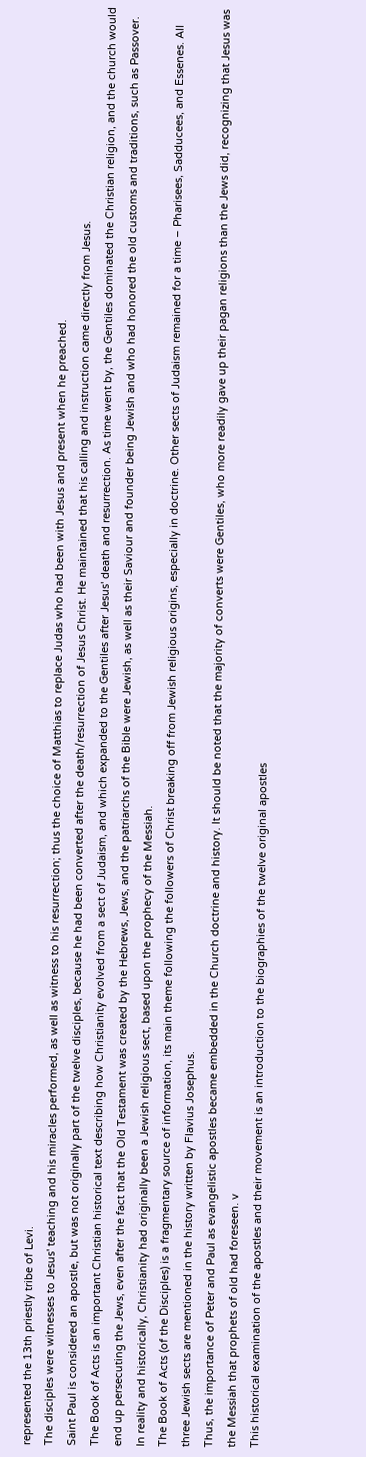represented the 13th priestly tribe of Levi.
The disciples were witnesses to Jesus' teaching and his miracles performed, as well as witness to his resurrection; thus the choice of Matthias to replace Judas who had been with Jesus and present when he preached.
Saint Paul is considered an apostle, but was not originally part of the twelve disciples, because he had been converted after the death/resurrection of Jesus Christ. He maintained that his calling and instruction came directly from Jesus.
The Book of Acts is an important Christian historical text describing how Christianity evolved from a sect of Judaism, and which expanded to the Gentiles after Jesus' death and resurrection. As time went by, the Gentiles dominated the Christian religion, and the church would end up persecuting the Jews, even after the fact that the Old Testament was created by the Hebrews, Jews, and the patriarchs of the Bible were Jewish, as well as their Saviour and founder being Jewish and who had honored the old customs and traditions, such as Passover. In reality and historically, Christianity had originally been a Jewish religious sect, based upon the prophecy of the Messiah.
The Book of Acts (of the Disciples) is a fragmentary source of information, its main theme following the followers of Christ breaking off from Jewish religious origins, especially in doctrine. Other sects of Judaism remained for a time – Pharisees, Sadducees, and Essenes. All three Jewish sects are mentioned in the history written by Flavius Josephus.
Thus, the importance of Peter and Paul as evangelistic apostles became embedded in the Church doctrine and history. It should be noted that the majority of converts were Gentiles, who more readily gave up their pagan religions than the Jews did, recognizing that Jesus was the Messiah that prophets of old had foreseen. v
This historical examination of the apostles and their movement is an introduction to the biographies of the twelve original apostles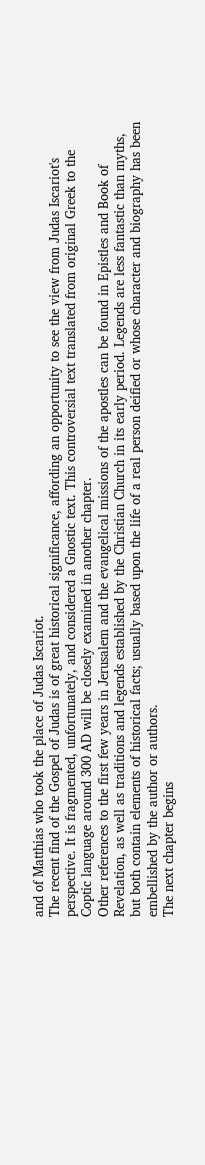and of Matthias who took the place of Judas Iscariot.
The recent find of the Gospel of Judas is of great historical significance, affording an opportunity to see the view from Judas Iscariot's perspective. It is fragmented, unfortunately, and considered a Gnostic text. This controversial text translated from original Greek to the Coptic language around 300 AD will be closely examined in another chapter.
Other references to the first few years in Jerusalem and the evangelical missions of the apostles can be found in Epistles and Book of Revelation, as well as traditions and legends established by the Christian Church in its early period. Legends are less fantastic than myths, but both contain elements of historical facts; usually based upon the life of a real person deified or whose character and biography has been embellished by the author or authors.
The next chapter begins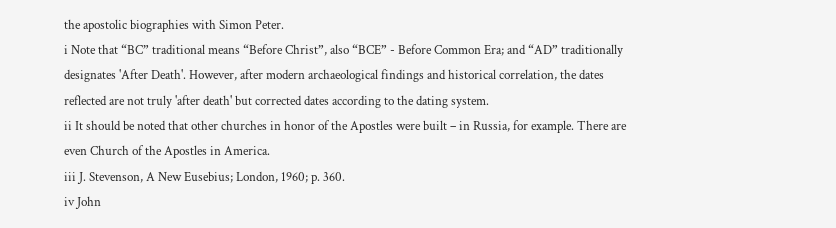the apostolic biographies with Simon Peter.
i Note that “BC” traditional means “Before Christ”, also “BCE” - Before Common Era; and “AD” traditionally designates 'After Death'. However, after modern archaeological findings and historical correlation, the dates reflected are not truly 'after death' but corrected dates according to the dating system.
ii It should be noted that other churches in honor of the Apostles were built – in Russia, for example. There are even Church of the Apostles in America.
iii J. Stevenson, A New Eusebius; London, 1960; p. 360.
iv John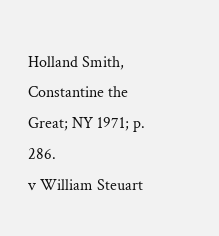Holland Smith, Constantine the Great; NY 1971; p. 286.
v William Steuart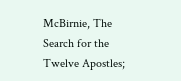McBirnie, The Search for the Twelve Apostles;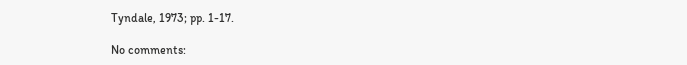Tyndale, 1973; pp. 1-17.

No comments: